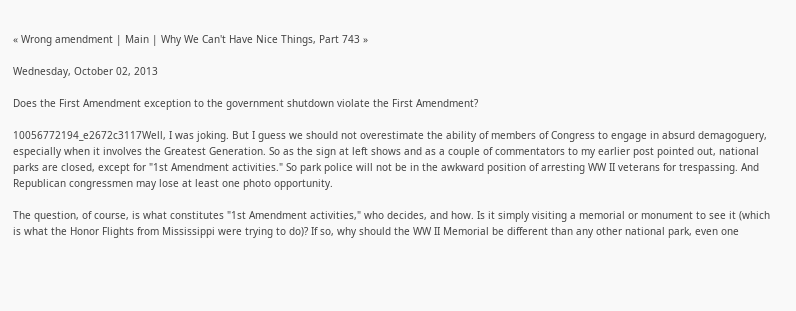« Wrong amendment | Main | Why We Can't Have Nice Things, Part 743 »

Wednesday, October 02, 2013

Does the First Amendment exception to the government shutdown violate the First Amendment?

10056772194_e2672c3117Well, I was joking. But I guess we should not overestimate the ability of members of Congress to engage in absurd demagoguery, especially when it involves the Greatest Generation. So as the sign at left shows and as a couple of commentators to my earlier post pointed out, national parks are closed, except for "1st Amendment activities." So park police will not be in the awkward position of arresting WW II veterans for trespassing. And Republican congressmen may lose at least one photo opportunity.

The question, of course, is what constitutes "1st Amendment activities," who decides, and how. Is it simply visiting a memorial or monument to see it (which is what the Honor Flights from Mississippi were trying to do)? If so, why should the WW II Memorial be different than any other national park, even one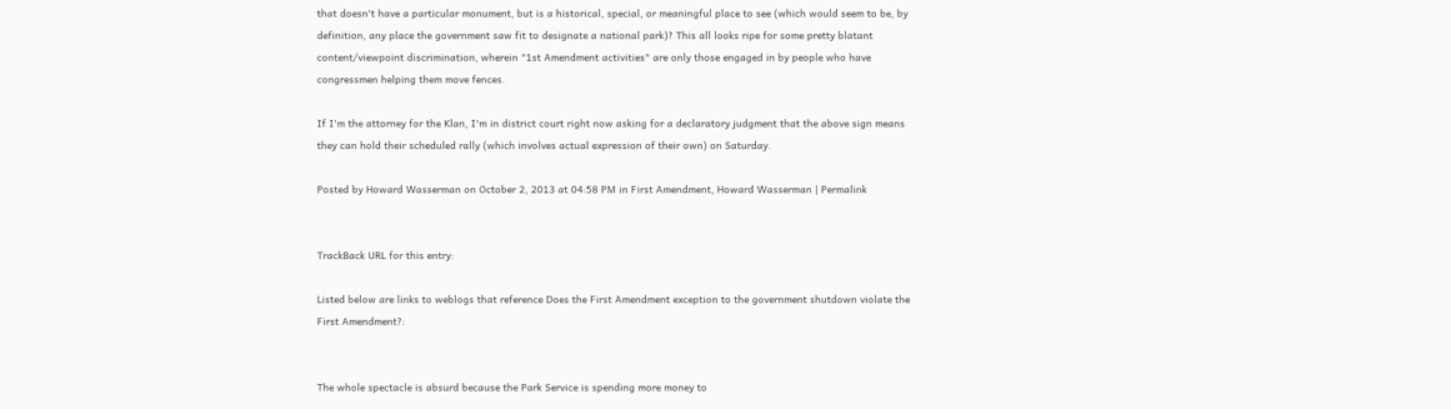that doesn't have a particular monument, but is a historical, special, or meaningful place to see (which would seem to be, by definition, any place the government saw fit to designate a national park)? This all looks ripe for some pretty blatant content/viewpoint discrimination, wherein "1st Amendment activities" are only those engaged in by people who have congressmen helping them move fences.

If I'm the attorney for the Klan, I'm in district court right now asking for a declaratory judgment that the above sign means they can hold their scheduled rally (which involves actual expression of their own) on Saturday.

Posted by Howard Wasserman on October 2, 2013 at 04:58 PM in First Amendment, Howard Wasserman | Permalink


TrackBack URL for this entry:

Listed below are links to weblogs that reference Does the First Amendment exception to the government shutdown violate the First Amendment?:


The whole spectacle is absurd because the Park Service is spending more money to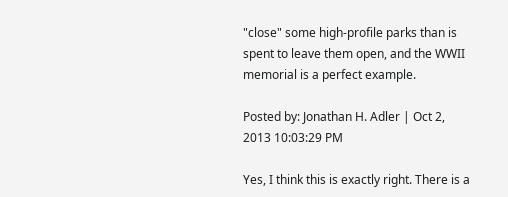"close" some high-profile parks than is spent to leave them open, and the WWII memorial is a perfect example.

Posted by: Jonathan H. Adler | Oct 2, 2013 10:03:29 PM

Yes, I think this is exactly right. There is a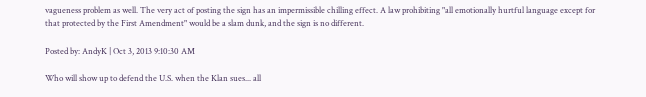vagueness problem as well. The very act of posting the sign has an impermissible chilling effect. A law prohibiting "all emotionally hurtful language except for that protected by the First Amendment" would be a slam dunk, and the sign is no different.

Posted by: AndyK | Oct 3, 2013 9:10:30 AM

Who will show up to defend the U.S. when the Klan sues... all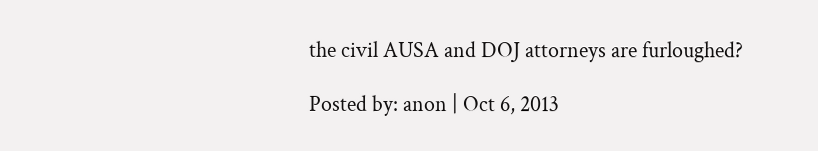the civil AUSA and DOJ attorneys are furloughed?

Posted by: anon | Oct 6, 2013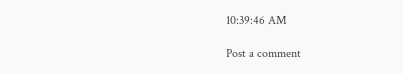10:39:46 AM

Post a comment